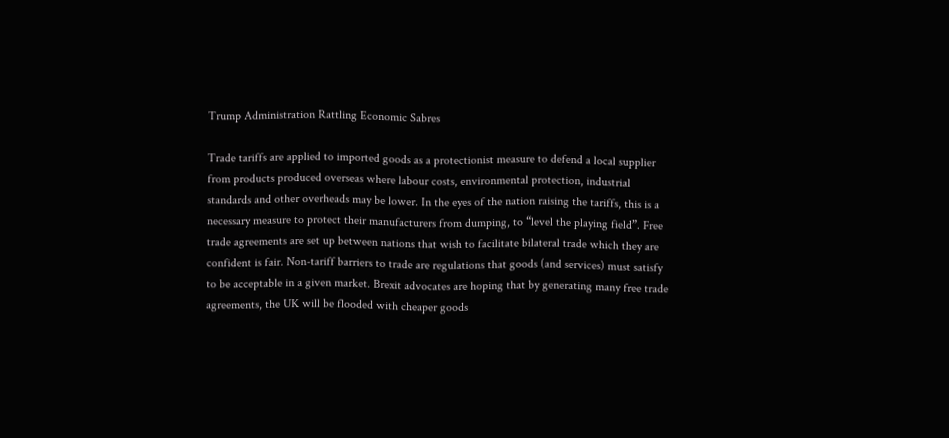Trump Administration Rattling Economic Sabres

Trade tariffs are applied to imported goods as a protectionist measure to defend a local supplier from products produced overseas where labour costs, environmental protection, industrial standards and other overheads may be lower. In the eyes of the nation raising the tariffs, this is a necessary measure to protect their manufacturers from dumping, to “level the playing field”. Free trade agreements are set up between nations that wish to facilitate bilateral trade which they are confident is fair. Non-tariff barriers to trade are regulations that goods (and services) must satisfy to be acceptable in a given market. Brexit advocates are hoping that by generating many free trade agreements, the UK will be flooded with cheaper goods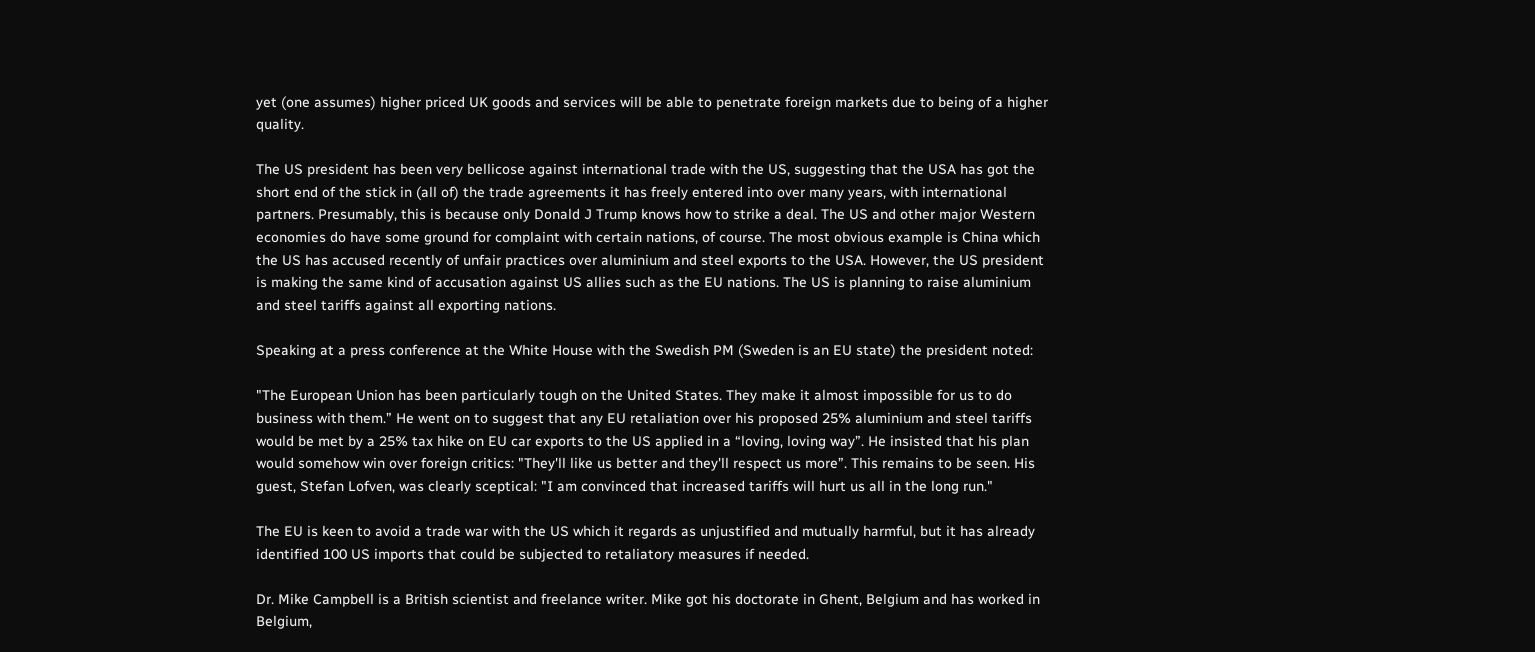yet (one assumes) higher priced UK goods and services will be able to penetrate foreign markets due to being of a higher quality.

The US president has been very bellicose against international trade with the US, suggesting that the USA has got the short end of the stick in (all of) the trade agreements it has freely entered into over many years, with international partners. Presumably, this is because only Donald J Trump knows how to strike a deal. The US and other major Western economies do have some ground for complaint with certain nations, of course. The most obvious example is China which the US has accused recently of unfair practices over aluminium and steel exports to the USA. However, the US president is making the same kind of accusation against US allies such as the EU nations. The US is planning to raise aluminium and steel tariffs against all exporting nations.

Speaking at a press conference at the White House with the Swedish PM (Sweden is an EU state) the president noted:

"The European Union has been particularly tough on the United States. They make it almost impossible for us to do business with them.” He went on to suggest that any EU retaliation over his proposed 25% aluminium and steel tariffs would be met by a 25% tax hike on EU car exports to the US applied in a “loving, loving way”. He insisted that his plan would somehow win over foreign critics: "They'll like us better and they'll respect us more”. This remains to be seen. His guest, Stefan Lofven, was clearly sceptical: "I am convinced that increased tariffs will hurt us all in the long run."

The EU is keen to avoid a trade war with the US which it regards as unjustified and mutually harmful, but it has already identified 100 US imports that could be subjected to retaliatory measures if needed.

Dr. Mike Campbell is a British scientist and freelance writer. Mike got his doctorate in Ghent, Belgium and has worked in Belgium,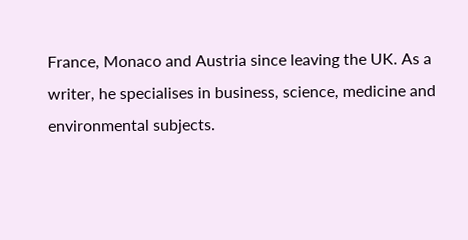France, Monaco and Austria since leaving the UK. As a writer, he specialises in business, science, medicine and environmental subjects.